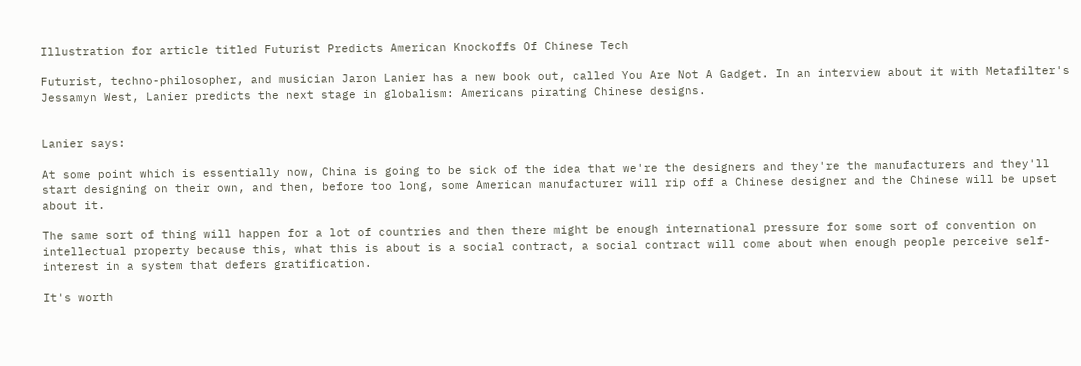Illustration for article titled Futurist Predicts American Knockoffs Of Chinese Tech

Futurist, techno-philosopher, and musician Jaron Lanier has a new book out, called You Are Not A Gadget. In an interview about it with Metafilter's Jessamyn West, Lanier predicts the next stage in globalism: Americans pirating Chinese designs.


Lanier says:

At some point which is essentially now, China is going to be sick of the idea that we're the designers and they're the manufacturers and they'll start designing on their own, and then, before too long, some American manufacturer will rip off a Chinese designer and the Chinese will be upset about it.

The same sort of thing will happen for a lot of countries and then there might be enough international pressure for some sort of convention on intellectual property because this, what this is about is a social contract, a social contract will come about when enough people perceive self-interest in a system that defers gratification.

It's worth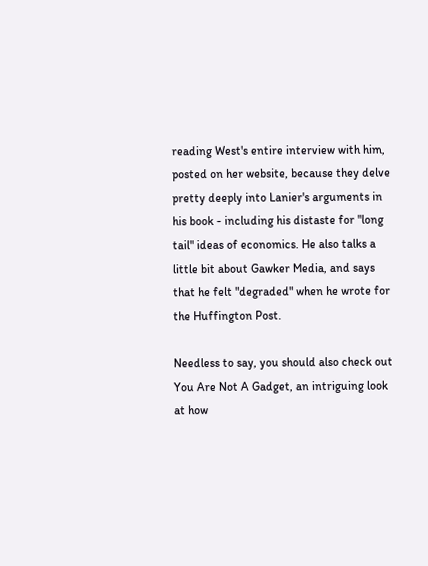reading West's entire interview with him, posted on her website, because they delve pretty deeply into Lanier's arguments in his book - including his distaste for "long tail" ideas of economics. He also talks a little bit about Gawker Media, and says that he felt "degraded" when he wrote for the Huffington Post.

Needless to say, you should also check out You Are Not A Gadget, an intriguing look at how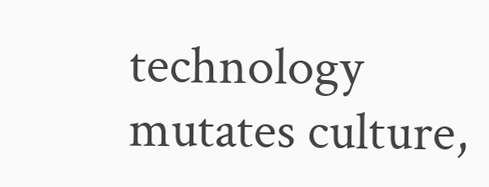technology mutates culture,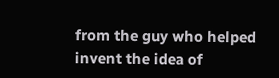from the guy who helped invent the idea of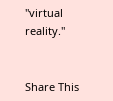"virtual reality."


Share This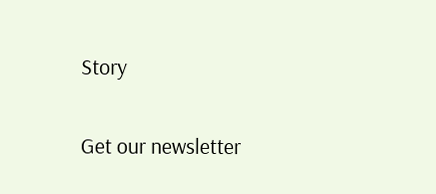Story

Get our newsletter